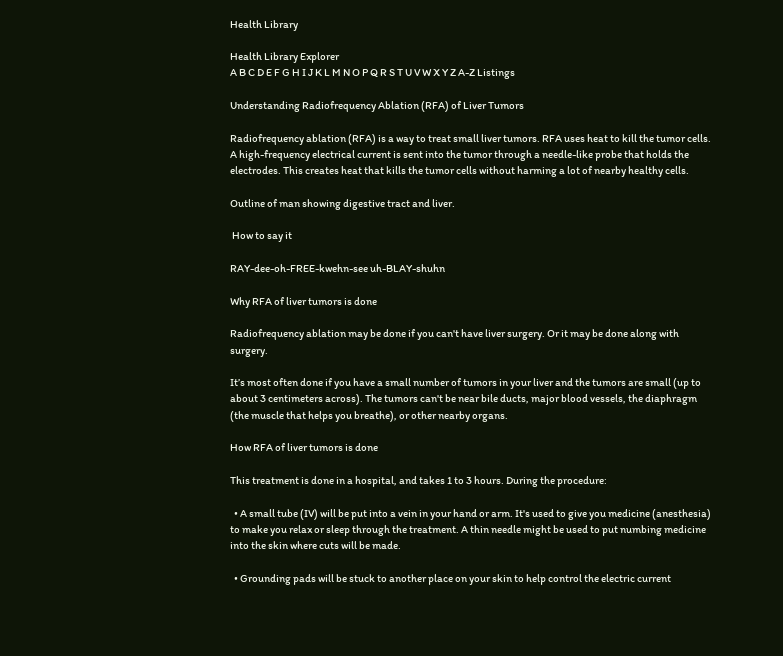Health Library

Health Library Explorer
A B C D E F G H I J K L M N O P Q R S T U V W X Y Z A-Z Listings

Understanding Radiofrequency Ablation (RFA) of Liver Tumors

Radiofrequency ablation (RFA) is a way to treat small liver tumors. RFA uses heat to kill the tumor cells. A high-frequency electrical current is sent into the tumor through a needle-like probe that holds the electrodes. This creates heat that kills the tumor cells without harming a lot of nearby healthy cells.

Outline of man showing digestive tract and liver.

 How to say it

RAY-dee-oh-FREE-kwehn-see uh-BLAY-shuhn

Why RFA of liver tumors is done

Radiofrequency ablation may be done if you can't have liver surgery. Or it may be done along with surgery.

It’s most often done if you have a small number of tumors in your liver and the tumors are small (up to about 3 centimeters across). The tumors can't be near bile ducts, major blood vessels, the diaphragm (the muscle that helps you breathe), or other nearby organs.

How RFA of liver tumors is done

This treatment is done in a hospital, and takes 1 to 3 hours. During the procedure:

  • A small tube (IV) will be put into a vein in your hand or arm. It's used to give you medicine (anesthesia) to make you relax or sleep through the treatment. A thin needle might be used to put numbing medicine into the skin where cuts will be made.

  • Grounding pads will be stuck to another place on your skin to help control the electric current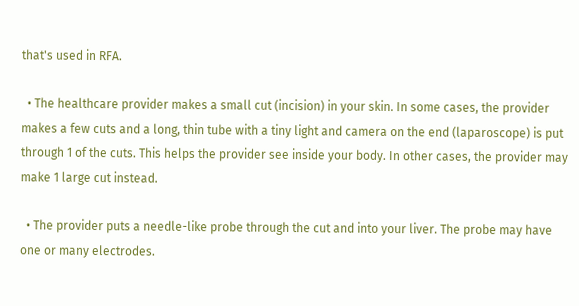that's used in RFA.

  • The healthcare provider makes a small cut (incision) in your skin. In some cases, the provider makes a few cuts and a long, thin tube with a tiny light and camera on the end (laparoscope) is put through 1 of the cuts. This helps the provider see inside your body. In other cases, the provider may make 1 large cut instead.

  • The provider puts a needle-like probe through the cut and into your liver. The probe may have one or many electrodes.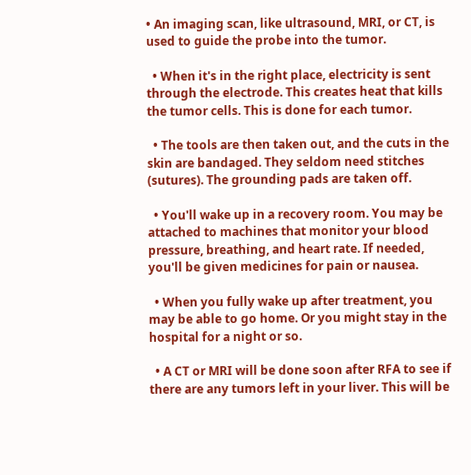• An imaging scan, like ultrasound, MRI, or CT, is used to guide the probe into the tumor.

  • When it's in the right place, electricity is sent through the electrode. This creates heat that kills the tumor cells. This is done for each tumor.

  • The tools are then taken out, and the cuts in the skin are bandaged. They seldom need stitches (sutures). The grounding pads are taken off.

  • You'll wake up in a recovery room. You may be attached to machines that monitor your blood pressure, breathing, and heart rate. If needed, you'll be given medicines for pain or nausea.

  • When you fully wake up after treatment, you may be able to go home. Or you might stay in the hospital for a night or so.

  • A CT or MRI will be done soon after RFA to see if there are any tumors left in your liver. This will be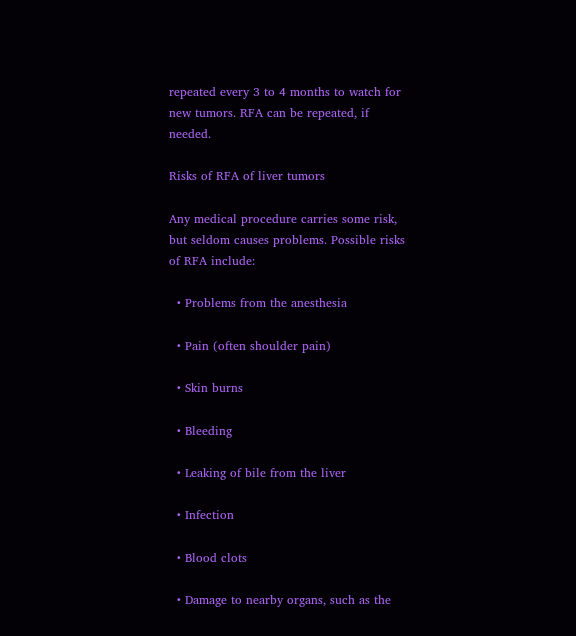repeated every 3 to 4 months to watch for new tumors. RFA can be repeated, if needed.

Risks of RFA of liver tumors

Any medical procedure carries some risk, but seldom causes problems. Possible risks of RFA include:

  • Problems from the anesthesia

  • Pain (often shoulder pain)

  • Skin burns

  • Bleeding

  • Leaking of bile from the liver

  • Infection

  • Blood clots

  • Damage to nearby organs, such as the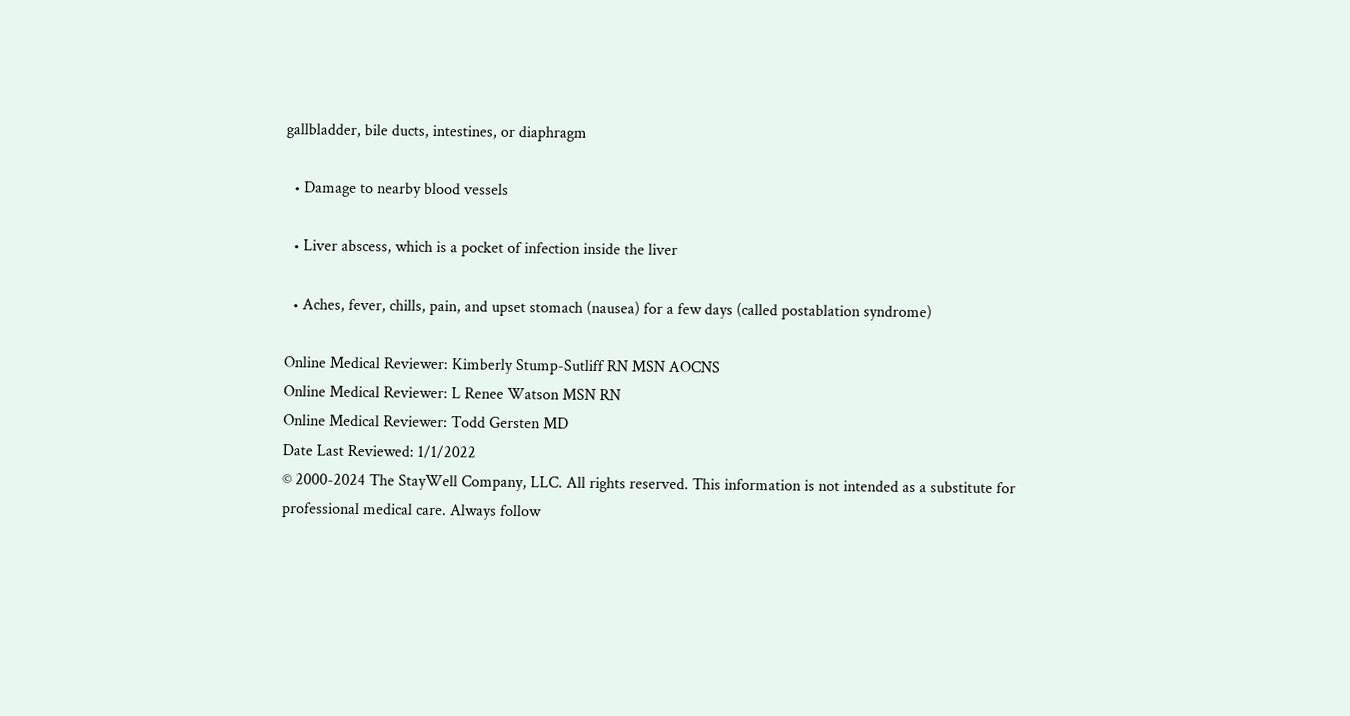gallbladder, bile ducts, intestines, or diaphragm

  • Damage to nearby blood vessels

  • Liver abscess, which is a pocket of infection inside the liver

  • Aches, fever, chills, pain, and upset stomach (nausea) for a few days (called postablation syndrome)

Online Medical Reviewer: Kimberly Stump-Sutliff RN MSN AOCNS
Online Medical Reviewer: L Renee Watson MSN RN
Online Medical Reviewer: Todd Gersten MD
Date Last Reviewed: 1/1/2022
© 2000-2024 The StayWell Company, LLC. All rights reserved. This information is not intended as a substitute for professional medical care. Always follow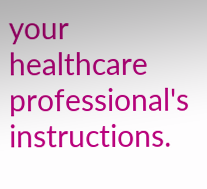your healthcare professional's instructions.